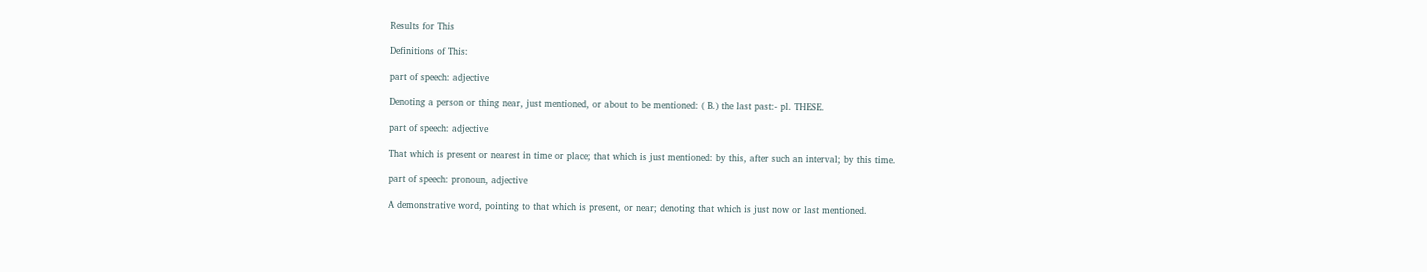Results for This

Definitions of This:

part of speech: adjective

Denoting a person or thing near, just mentioned, or about to be mentioned: ( B.) the last past:- pl. THESE.

part of speech: adjective

That which is present or nearest in time or place; that which is just mentioned: by this, after such an interval; by this time.

part of speech: pronoun, adjective

A demonstrative word, pointing to that which is present, or near; denoting that which is just now or last mentioned.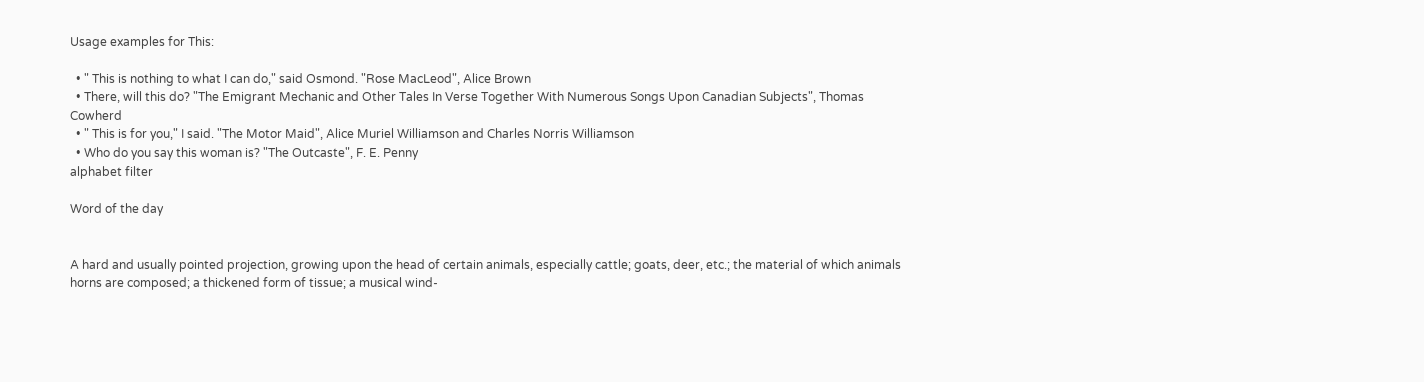Usage examples for This:

  • " This is nothing to what I can do," said Osmond. "Rose MacLeod", Alice Brown
  • There, will this do? "The Emigrant Mechanic and Other Tales In Verse Together With Numerous Songs Upon Canadian Subjects", Thomas Cowherd
  • " This is for you," I said. "The Motor Maid", Alice Muriel Williamson and Charles Norris Williamson
  • Who do you say this woman is? "The Outcaste", F. E. Penny
alphabet filter

Word of the day


A hard and usually pointed projection, growing upon the head of certain animals, especially cattle; goats, deer, etc.; the material of which animals horns are composed; a thickened form of tissue; a musical wind-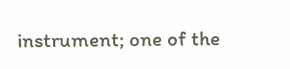instrument; one of the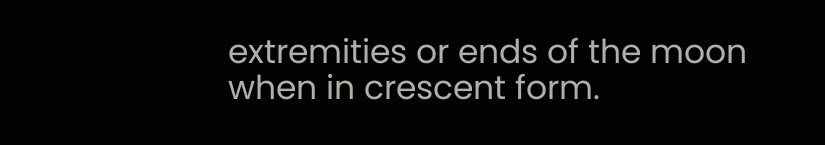extremities or ends of the moon when in crescent form.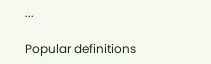...

Popular definitions